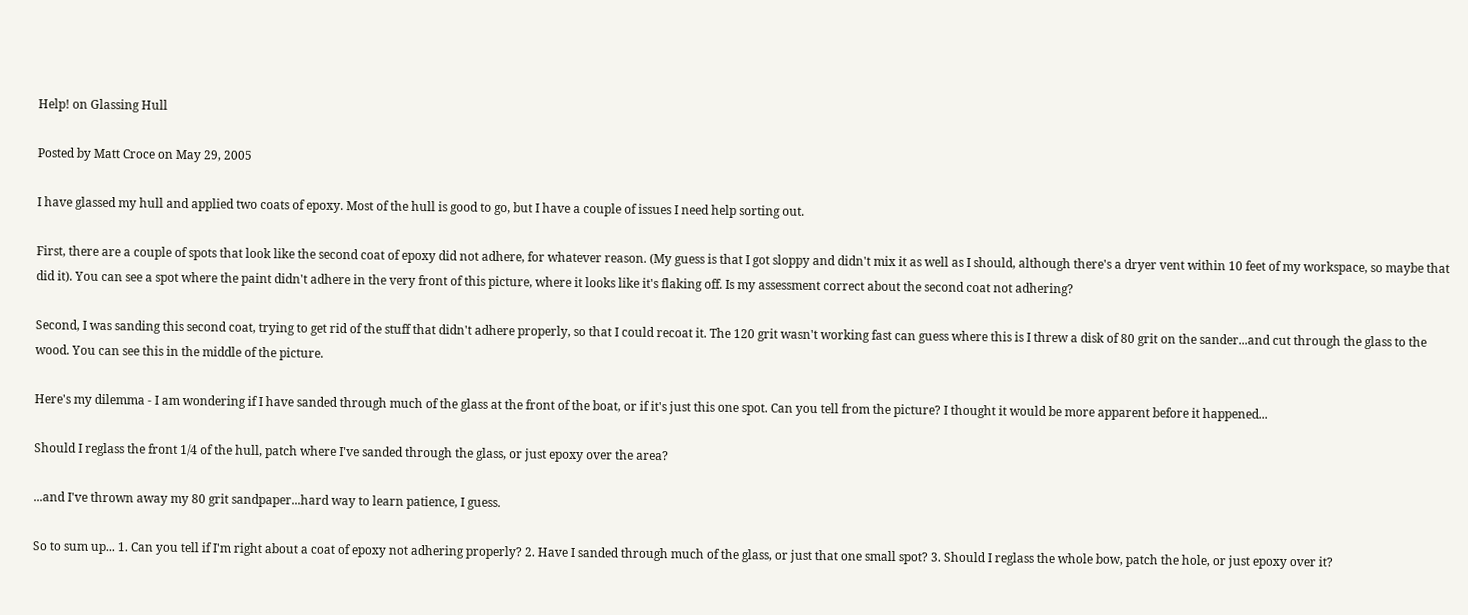Help! on Glassing Hull

Posted by Matt Croce on May 29, 2005

I have glassed my hull and applied two coats of epoxy. Most of the hull is good to go, but I have a couple of issues I need help sorting out.

First, there are a couple of spots that look like the second coat of epoxy did not adhere, for whatever reason. (My guess is that I got sloppy and didn't mix it as well as I should, although there's a dryer vent within 10 feet of my workspace, so maybe that did it). You can see a spot where the paint didn't adhere in the very front of this picture, where it looks like it's flaking off. Is my assessment correct about the second coat not adhering?

Second, I was sanding this second coat, trying to get rid of the stuff that didn't adhere properly, so that I could recoat it. The 120 grit wasn't working fast can guess where this is I threw a disk of 80 grit on the sander...and cut through the glass to the wood. You can see this in the middle of the picture.

Here's my dilemma - I am wondering if I have sanded through much of the glass at the front of the boat, or if it's just this one spot. Can you tell from the picture? I thought it would be more apparent before it happened...

Should I reglass the front 1/4 of the hull, patch where I've sanded through the glass, or just epoxy over the area?

...and I've thrown away my 80 grit sandpaper...hard way to learn patience, I guess.

So to sum up... 1. Can you tell if I'm right about a coat of epoxy not adhering properly? 2. Have I sanded through much of the glass, or just that one small spot? 3. Should I reglass the whole bow, patch the hole, or just epoxy over it?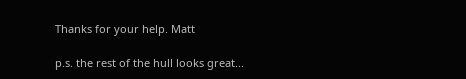Thanks for your help. Matt

p.s. the rest of the hull looks great...